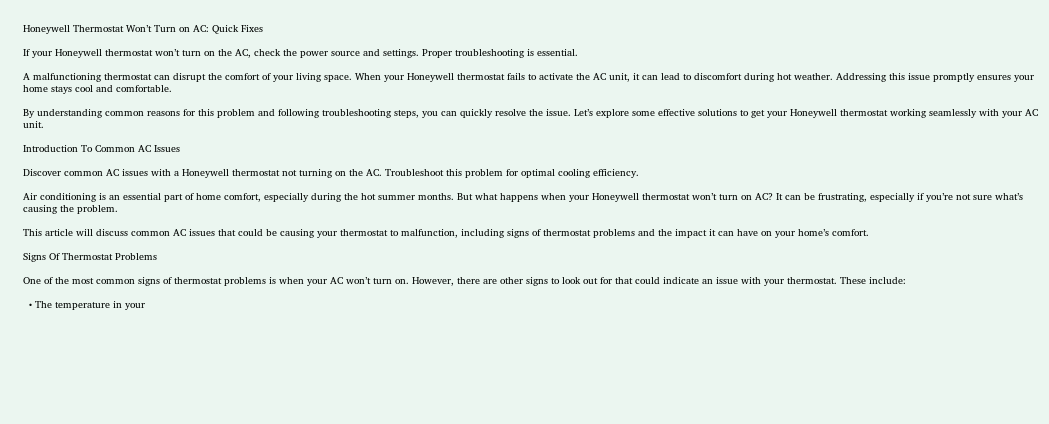Honeywell Thermostat Won’t Turn on AC: Quick Fixes

If your Honeywell thermostat won’t turn on the AC, check the power source and settings. Proper troubleshooting is essential.

A malfunctioning thermostat can disrupt the comfort of your living space. When your Honeywell thermostat fails to activate the AC unit, it can lead to discomfort during hot weather. Addressing this issue promptly ensures your home stays cool and comfortable.

By understanding common reasons for this problem and following troubleshooting steps, you can quickly resolve the issue. Let’s explore some effective solutions to get your Honeywell thermostat working seamlessly with your AC unit.

Introduction To Common AC Issues

Discover common AC issues with a Honeywell thermostat not turning on the AC. Troubleshoot this problem for optimal cooling efficiency.

Air conditioning is an essential part of home comfort, especially during the hot summer months. But what happens when your Honeywell thermostat won’t turn on AC? It can be frustrating, especially if you’re not sure what’s causing the problem.

This article will discuss common AC issues that could be causing your thermostat to malfunction, including signs of thermostat problems and the impact it can have on your home’s comfort.

Signs Of Thermostat Problems

One of the most common signs of thermostat problems is when your AC won’t turn on. However, there are other signs to look out for that could indicate an issue with your thermostat. These include:

  • The temperature in your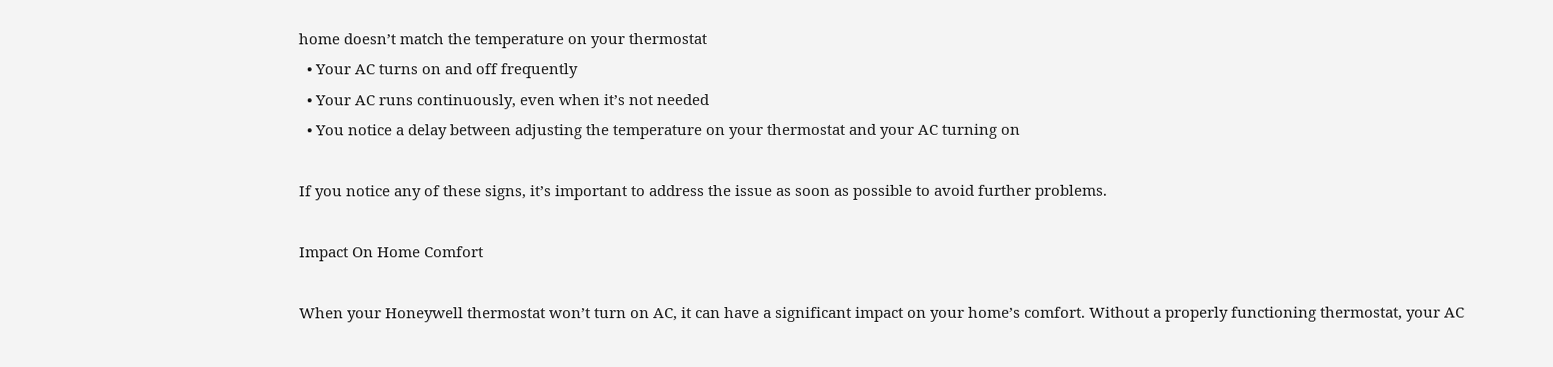home doesn’t match the temperature on your thermostat
  • Your AC turns on and off frequently
  • Your AC runs continuously, even when it’s not needed
  • You notice a delay between adjusting the temperature on your thermostat and your AC turning on

If you notice any of these signs, it’s important to address the issue as soon as possible to avoid further problems.

Impact On Home Comfort

When your Honeywell thermostat won’t turn on AC, it can have a significant impact on your home’s comfort. Without a properly functioning thermostat, your AC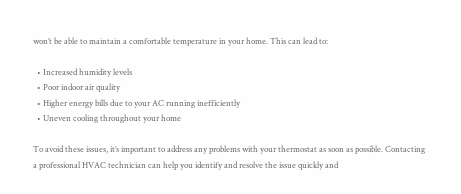won’t be able to maintain a comfortable temperature in your home. This can lead to:

  • Increased humidity levels
  • Poor indoor air quality
  • Higher energy bills due to your AC running inefficiently
  • Uneven cooling throughout your home

To avoid these issues, it’s important to address any problems with your thermostat as soon as possible. Contacting a professional HVAC technician can help you identify and resolve the issue quickly and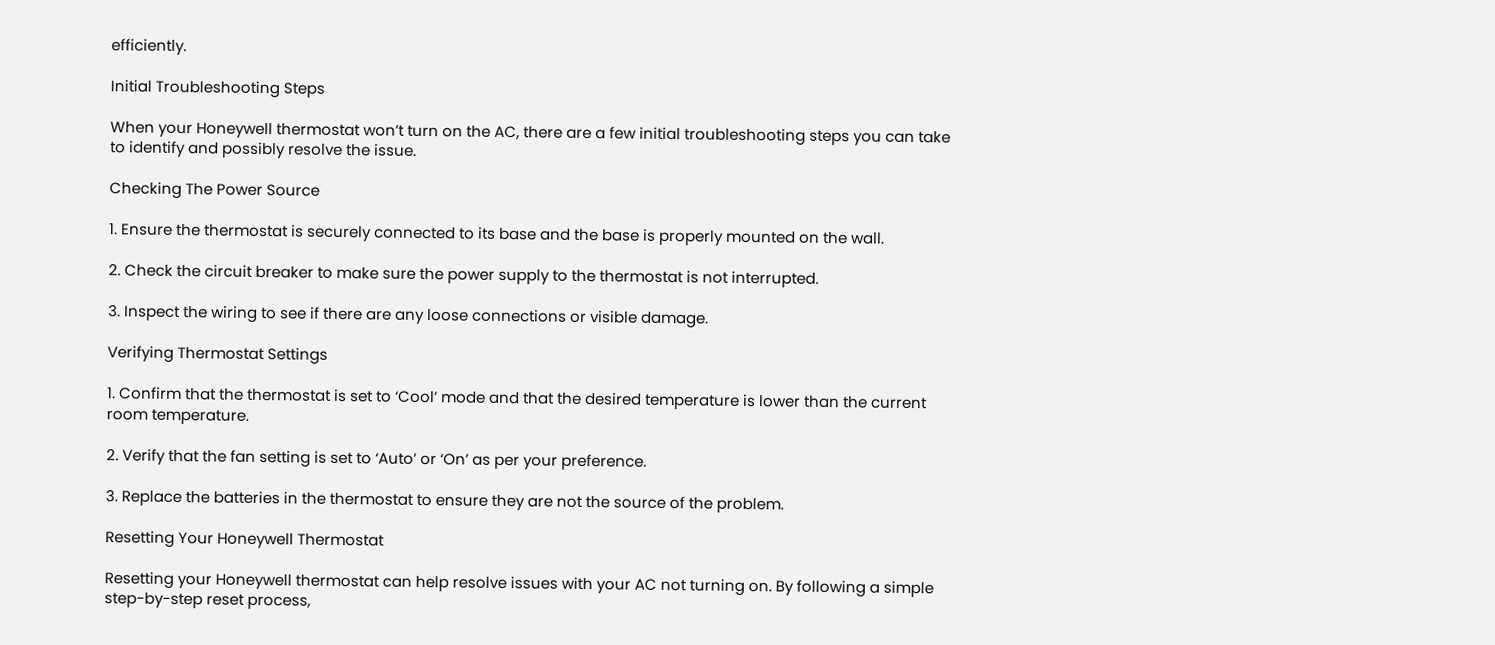efficiently.

Initial Troubleshooting Steps

When your Honeywell thermostat won’t turn on the AC, there are a few initial troubleshooting steps you can take to identify and possibly resolve the issue.

Checking The Power Source

1. Ensure the thermostat is securely connected to its base and the base is properly mounted on the wall.

2. Check the circuit breaker to make sure the power supply to the thermostat is not interrupted.

3. Inspect the wiring to see if there are any loose connections or visible damage.

Verifying Thermostat Settings

1. Confirm that the thermostat is set to ‘Cool’ mode and that the desired temperature is lower than the current room temperature.

2. Verify that the fan setting is set to ‘Auto’ or ‘On’ as per your preference.

3. Replace the batteries in the thermostat to ensure they are not the source of the problem.

Resetting Your Honeywell Thermostat

Resetting your Honeywell thermostat can help resolve issues with your AC not turning on. By following a simple step-by-step reset process,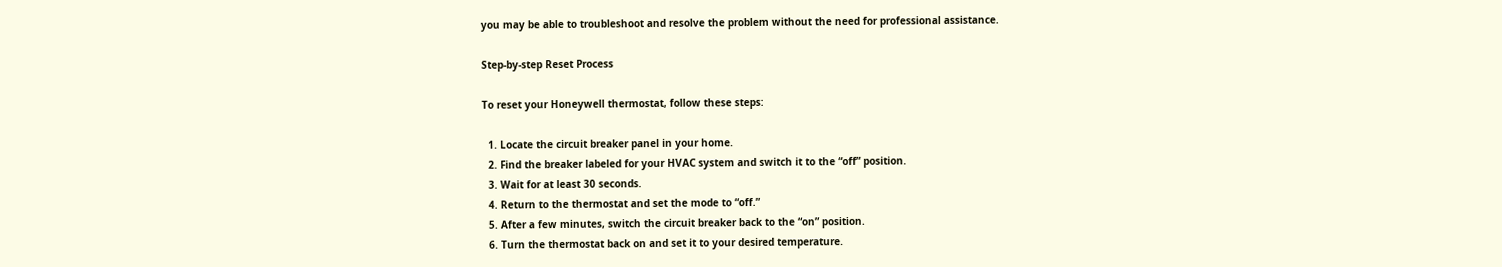you may be able to troubleshoot and resolve the problem without the need for professional assistance.

Step-by-step Reset Process

To reset your Honeywell thermostat, follow these steps:

  1. Locate the circuit breaker panel in your home.
  2. Find the breaker labeled for your HVAC system and switch it to the “off” position.
  3. Wait for at least 30 seconds.
  4. Return to the thermostat and set the mode to “off.”
  5. After a few minutes, switch the circuit breaker back to the “on” position.
  6. Turn the thermostat back on and set it to your desired temperature.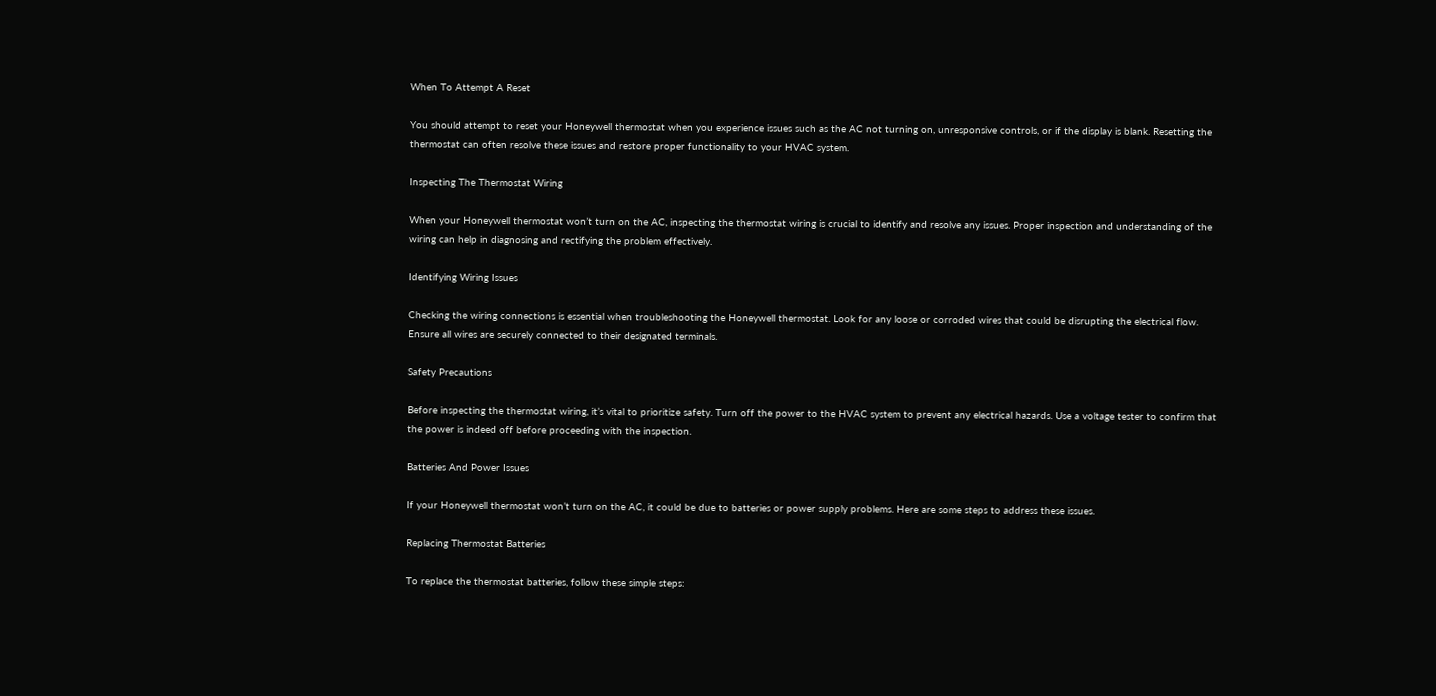When To Attempt A Reset

You should attempt to reset your Honeywell thermostat when you experience issues such as the AC not turning on, unresponsive controls, or if the display is blank. Resetting the thermostat can often resolve these issues and restore proper functionality to your HVAC system.

Inspecting The Thermostat Wiring

When your Honeywell thermostat won’t turn on the AC, inspecting the thermostat wiring is crucial to identify and resolve any issues. Proper inspection and understanding of the wiring can help in diagnosing and rectifying the problem effectively.

Identifying Wiring Issues

Checking the wiring connections is essential when troubleshooting the Honeywell thermostat. Look for any loose or corroded wires that could be disrupting the electrical flow. Ensure all wires are securely connected to their designated terminals.

Safety Precautions

Before inspecting the thermostat wiring, it’s vital to prioritize safety. Turn off the power to the HVAC system to prevent any electrical hazards. Use a voltage tester to confirm that the power is indeed off before proceeding with the inspection.

Batteries And Power Issues

If your Honeywell thermostat won’t turn on the AC, it could be due to batteries or power supply problems. Here are some steps to address these issues.

Replacing Thermostat Batteries

To replace the thermostat batteries, follow these simple steps: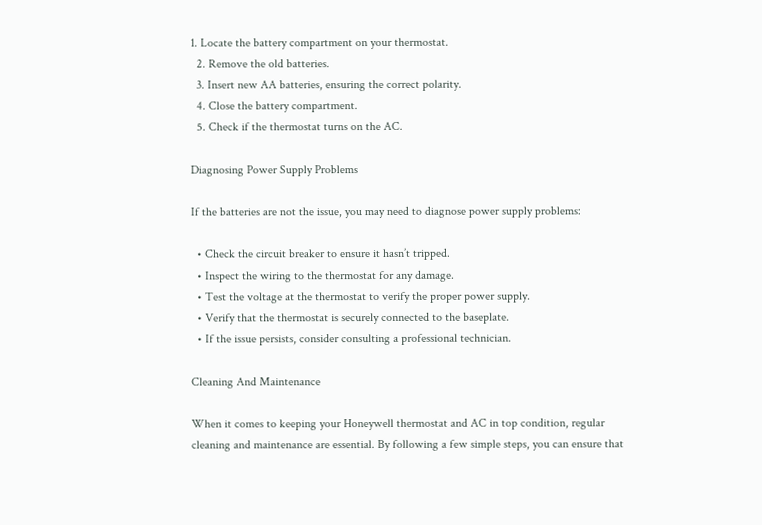1. Locate the battery compartment on your thermostat.
  2. Remove the old batteries.
  3. Insert new AA batteries, ensuring the correct polarity.
  4. Close the battery compartment.
  5. Check if the thermostat turns on the AC.

Diagnosing Power Supply Problems

If the batteries are not the issue, you may need to diagnose power supply problems:

  • Check the circuit breaker to ensure it hasn’t tripped.
  • Inspect the wiring to the thermostat for any damage.
  • Test the voltage at the thermostat to verify the proper power supply.
  • Verify that the thermostat is securely connected to the baseplate.
  • If the issue persists, consider consulting a professional technician.

Cleaning And Maintenance

When it comes to keeping your Honeywell thermostat and AC in top condition, regular cleaning and maintenance are essential. By following a few simple steps, you can ensure that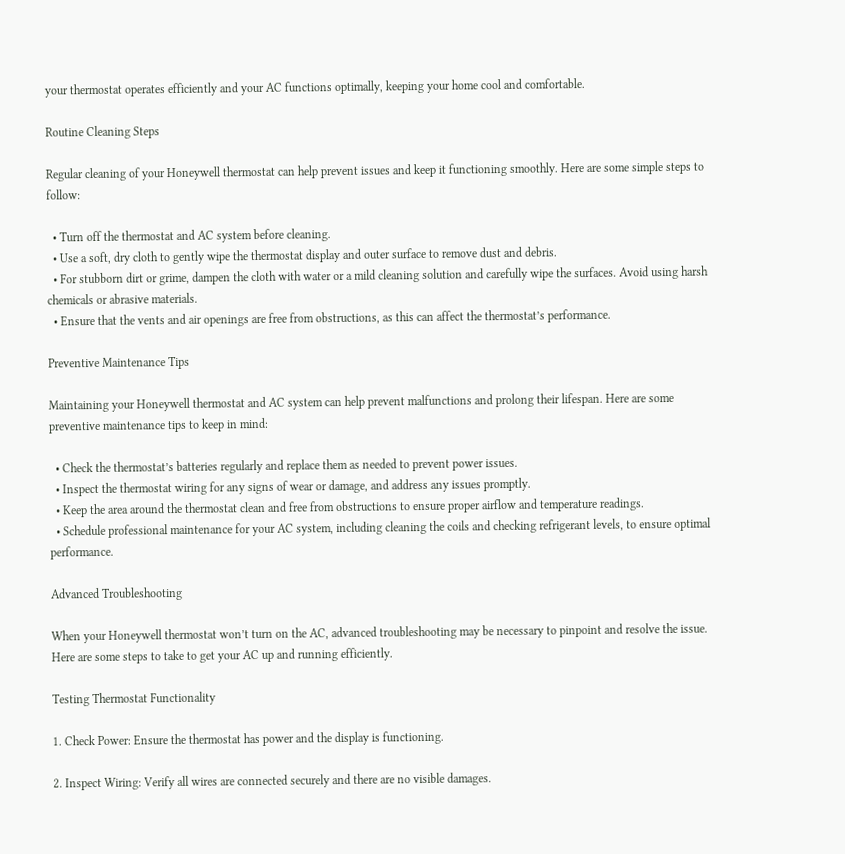your thermostat operates efficiently and your AC functions optimally, keeping your home cool and comfortable.

Routine Cleaning Steps

Regular cleaning of your Honeywell thermostat can help prevent issues and keep it functioning smoothly. Here are some simple steps to follow:

  • Turn off the thermostat and AC system before cleaning.
  • Use a soft, dry cloth to gently wipe the thermostat display and outer surface to remove dust and debris.
  • For stubborn dirt or grime, dampen the cloth with water or a mild cleaning solution and carefully wipe the surfaces. Avoid using harsh chemicals or abrasive materials.
  • Ensure that the vents and air openings are free from obstructions, as this can affect the thermostat’s performance.

Preventive Maintenance Tips

Maintaining your Honeywell thermostat and AC system can help prevent malfunctions and prolong their lifespan. Here are some preventive maintenance tips to keep in mind:

  • Check the thermostat’s batteries regularly and replace them as needed to prevent power issues.
  • Inspect the thermostat wiring for any signs of wear or damage, and address any issues promptly.
  • Keep the area around the thermostat clean and free from obstructions to ensure proper airflow and temperature readings.
  • Schedule professional maintenance for your AC system, including cleaning the coils and checking refrigerant levels, to ensure optimal performance.

Advanced Troubleshooting

When your Honeywell thermostat won’t turn on the AC, advanced troubleshooting may be necessary to pinpoint and resolve the issue. Here are some steps to take to get your AC up and running efficiently.

Testing Thermostat Functionality

1. Check Power: Ensure the thermostat has power and the display is functioning.

2. Inspect Wiring: Verify all wires are connected securely and there are no visible damages.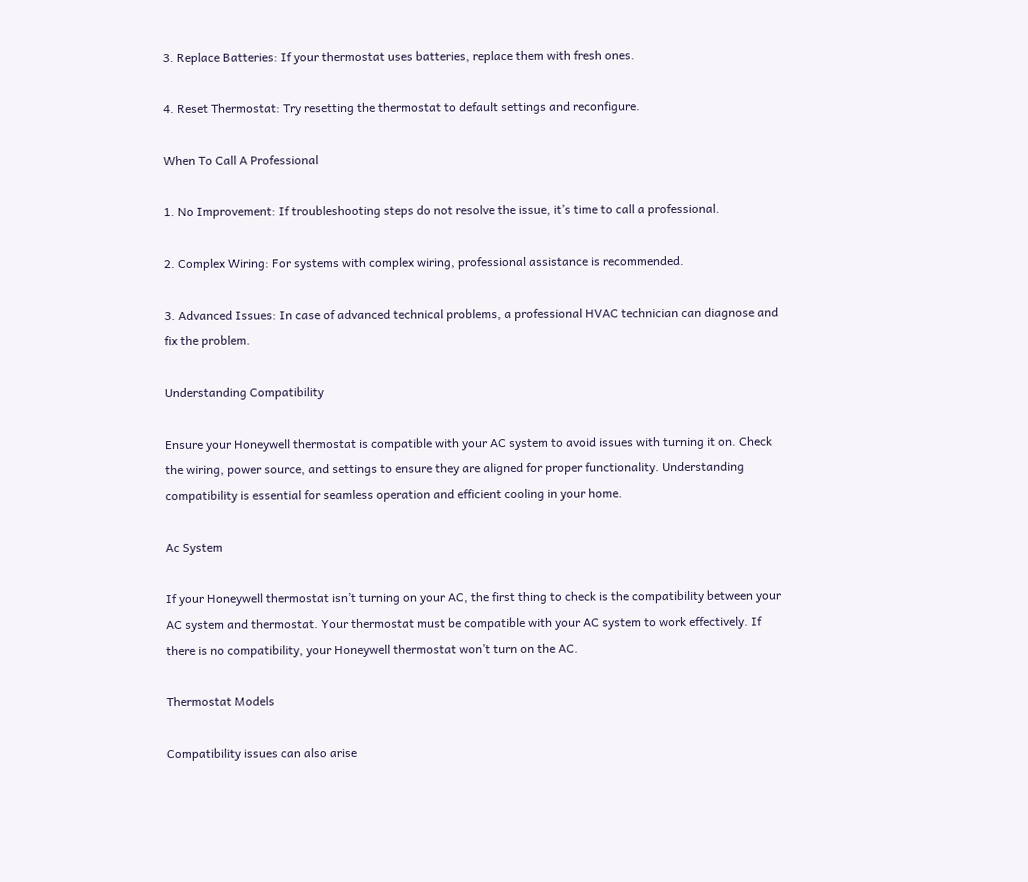3. Replace Batteries: If your thermostat uses batteries, replace them with fresh ones.

4. Reset Thermostat: Try resetting the thermostat to default settings and reconfigure.

When To Call A Professional

1. No Improvement: If troubleshooting steps do not resolve the issue, it’s time to call a professional.

2. Complex Wiring: For systems with complex wiring, professional assistance is recommended.

3. Advanced Issues: In case of advanced technical problems, a professional HVAC technician can diagnose and fix the problem.

Understanding Compatibility

Ensure your Honeywell thermostat is compatible with your AC system to avoid issues with turning it on. Check the wiring, power source, and settings to ensure they are aligned for proper functionality. Understanding compatibility is essential for seamless operation and efficient cooling in your home.

Ac System

If your Honeywell thermostat isn’t turning on your AC, the first thing to check is the compatibility between your AC system and thermostat. Your thermostat must be compatible with your AC system to work effectively. If there is no compatibility, your Honeywell thermostat won’t turn on the AC.

Thermostat Models

Compatibility issues can also arise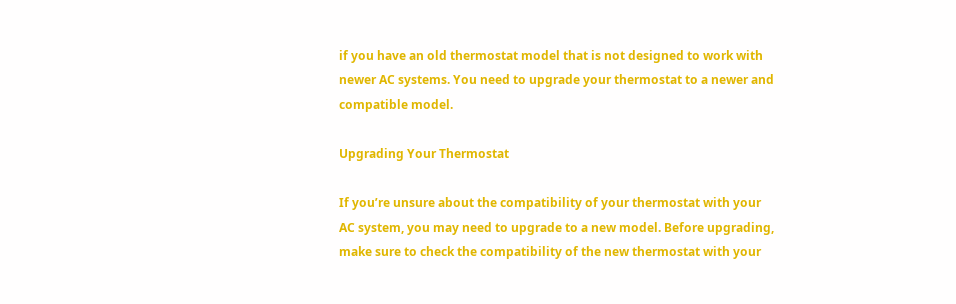if you have an old thermostat model that is not designed to work with newer AC systems. You need to upgrade your thermostat to a newer and compatible model.

Upgrading Your Thermostat

If you’re unsure about the compatibility of your thermostat with your AC system, you may need to upgrade to a new model. Before upgrading, make sure to check the compatibility of the new thermostat with your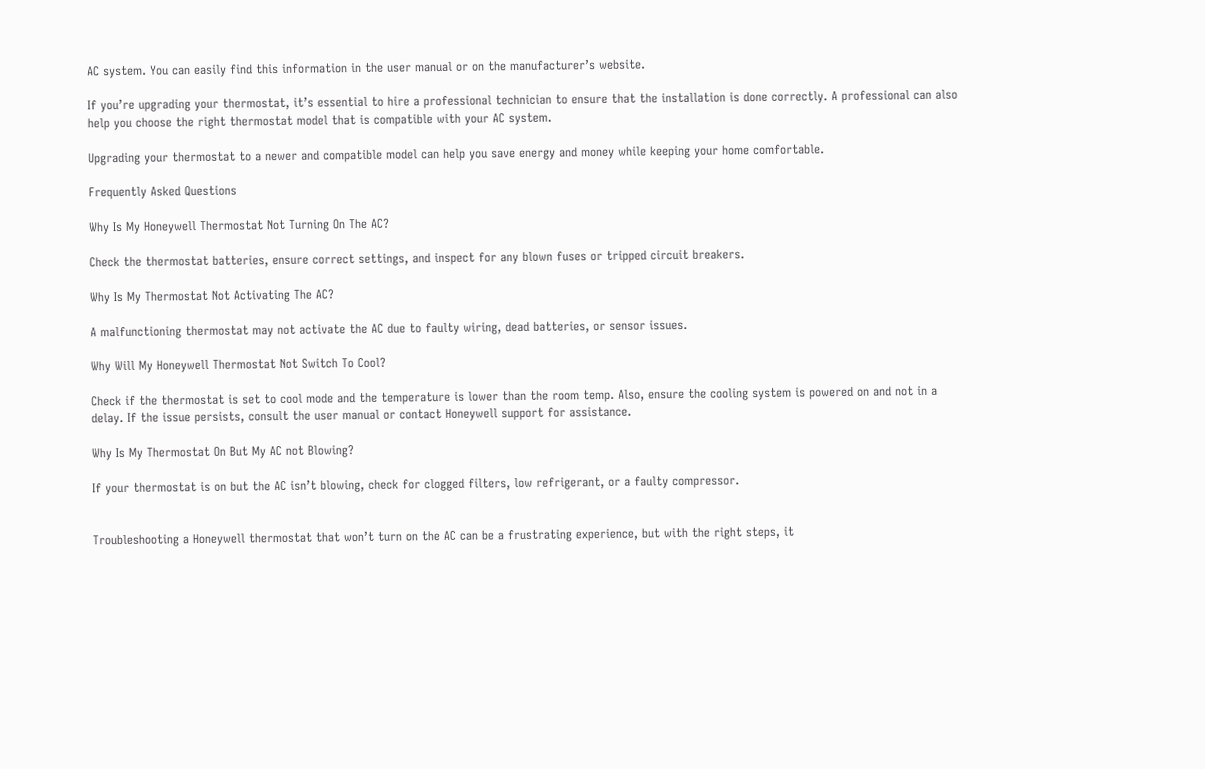AC system. You can easily find this information in the user manual or on the manufacturer’s website.

If you’re upgrading your thermostat, it’s essential to hire a professional technician to ensure that the installation is done correctly. A professional can also help you choose the right thermostat model that is compatible with your AC system.

Upgrading your thermostat to a newer and compatible model can help you save energy and money while keeping your home comfortable.

Frequently Asked Questions

Why Is My Honeywell Thermostat Not Turning On The AC?

Check the thermostat batteries, ensure correct settings, and inspect for any blown fuses or tripped circuit breakers.

Why Is My Thermostat Not Activating The AC?

A malfunctioning thermostat may not activate the AC due to faulty wiring, dead batteries, or sensor issues.

Why Will My Honeywell Thermostat Not Switch To Cool?

Check if the thermostat is set to cool mode and the temperature is lower than the room temp. Also, ensure the cooling system is powered on and not in a delay. If the issue persists, consult the user manual or contact Honeywell support for assistance.

Why Is My Thermostat On But My AC not Blowing?

If your thermostat is on but the AC isn’t blowing, check for clogged filters, low refrigerant, or a faulty compressor.


Troubleshooting a Honeywell thermostat that won’t turn on the AC can be a frustrating experience, but with the right steps, it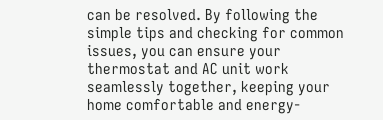can be resolved. By following the simple tips and checking for common issues, you can ensure your thermostat and AC unit work seamlessly together, keeping your home comfortable and energy-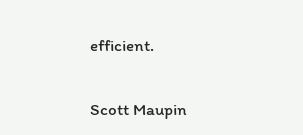efficient.

Scott Maupin